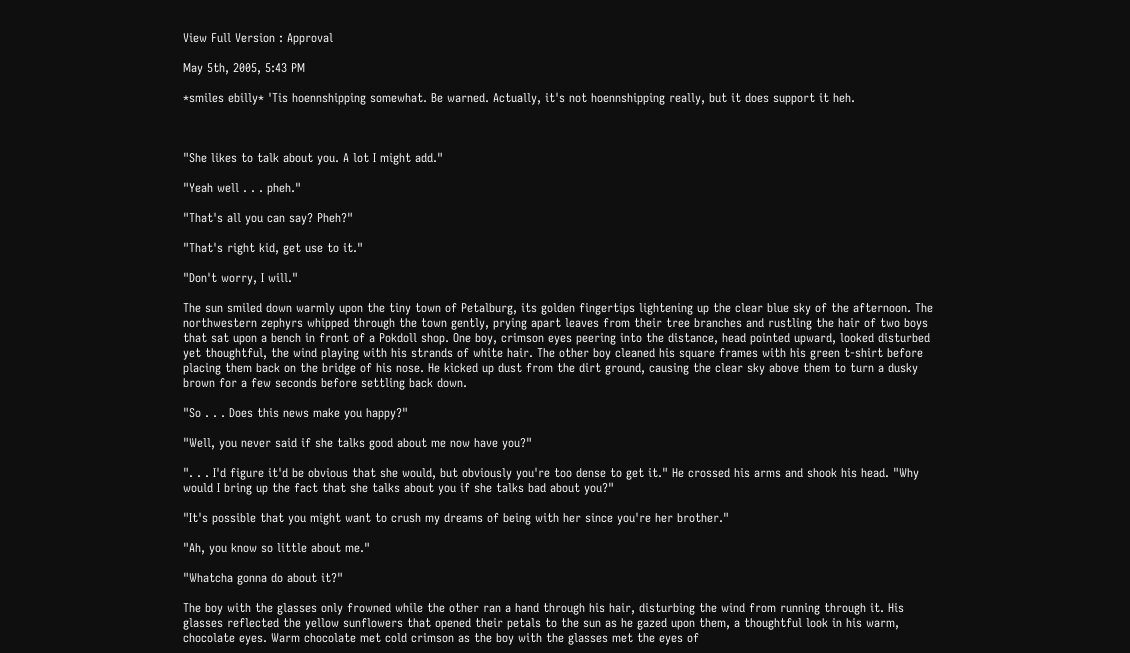View Full Version : Approval

May 5th, 2005, 5:43 PM

*smiles ebilly* 'Tis hoennshipping somewhat. Be warned. Actually, it's not hoennshipping really, but it does support it heh.



"She likes to talk about you. A lot I might add."

"Yeah well . . . pheh."

"That's all you can say? Pheh?"

"That's right kid, get use to it."

"Don't worry, I will."

The sun smiled down warmly upon the tiny town of Petalburg, its golden fingertips lightening up the clear blue sky of the afternoon. The northwestern zephyrs whipped through the town gently, prying apart leaves from their tree branches and rustling the hair of two boys that sat upon a bench in front of a Pokdoll shop. One boy, crimson eyes peering into the distance, head pointed upward, looked disturbed yet thoughtful, the wind playing with his strands of white hair. The other boy cleaned his square frames with his green t-shirt before placing them back on the bridge of his nose. He kicked up dust from the dirt ground, causing the clear sky above them to turn a dusky brown for a few seconds before settling back down.

"So . . . Does this news make you happy?"

"Well, you never said if she talks good about me now have you?"

". . . I'd figure it'd be obvious that she would, but obviously you're too dense to get it." He crossed his arms and shook his head. "Why would I bring up the fact that she talks about you if she talks bad about you?"

"It's possible that you might want to crush my dreams of being with her since you're her brother."

"Ah, you know so little about me."

"Whatcha gonna do about it?"

The boy with the glasses only frowned while the other ran a hand through his hair, disturbing the wind from running through it. His glasses reflected the yellow sunflowers that opened their petals to the sun as he gazed upon them, a thoughtful look in his warm, chocolate eyes. Warm chocolate met cold crimson as the boy with the glasses met the eyes of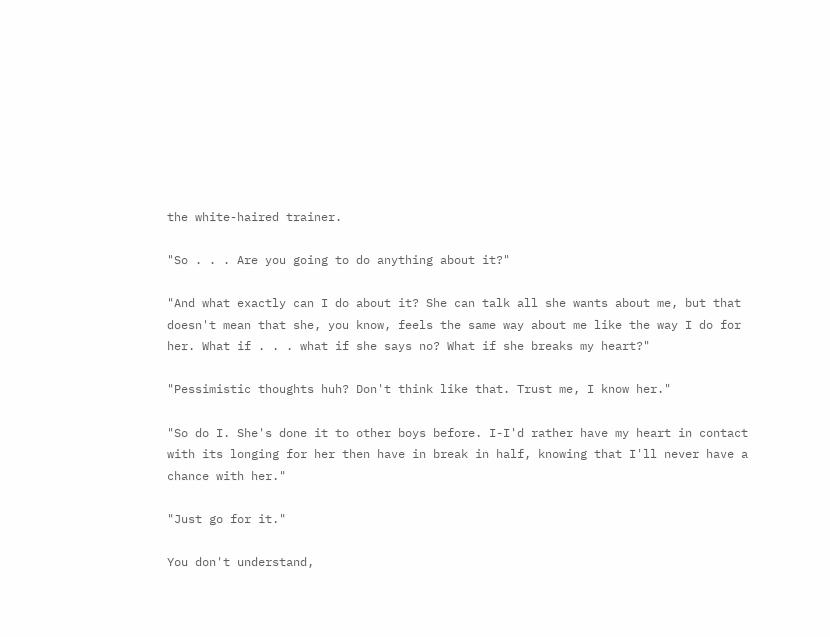the white-haired trainer.

"So . . . Are you going to do anything about it?"

"And what exactly can I do about it? She can talk all she wants about me, but that doesn't mean that she, you know, feels the same way about me like the way I do for her. What if . . . what if she says no? What if she breaks my heart?"

"Pessimistic thoughts huh? Don't think like that. Trust me, I know her."

"So do I. She's done it to other boys before. I-I'd rather have my heart in contact with its longing for her then have in break in half, knowing that I'll never have a chance with her."

"Just go for it."

You don't understand,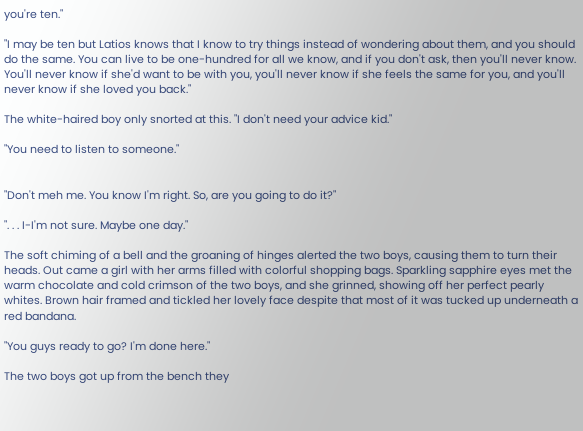you're ten."

"I may be ten but Latios knows that I know to try things instead of wondering about them, and you should do the same. You can live to be one-hundred for all we know, and if you don't ask, then you'll never know. You'll never know if she'd want to be with you, you'll never know if she feels the same for you, and you'll never know if she loved you back."

The white-haired boy only snorted at this. "I don't need your advice kid."

"You need to listen to someone."


"Don't meh me. You know I'm right. So, are you going to do it?"

". . . I-I'm not sure. Maybe one day."

The soft chiming of a bell and the groaning of hinges alerted the two boys, causing them to turn their heads. Out came a girl with her arms filled with colorful shopping bags. Sparkling sapphire eyes met the warm chocolate and cold crimson of the two boys, and she grinned, showing off her perfect pearly whites. Brown hair framed and tickled her lovely face despite that most of it was tucked up underneath a red bandana.

"You guys ready to go? I'm done here."

The two boys got up from the bench they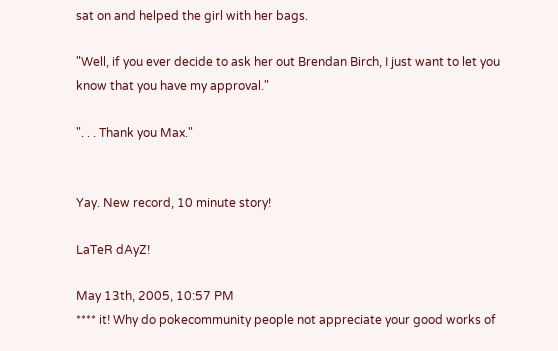sat on and helped the girl with her bags.

"Well, if you ever decide to ask her out Brendan Birch, I just want to let you know that you have my approval."

". . . Thank you Max."


Yay. New record, 10 minute story!

LaTeR dAyZ!

May 13th, 2005, 10:57 PM
**** it! Why do pokecommunity people not appreciate your good works of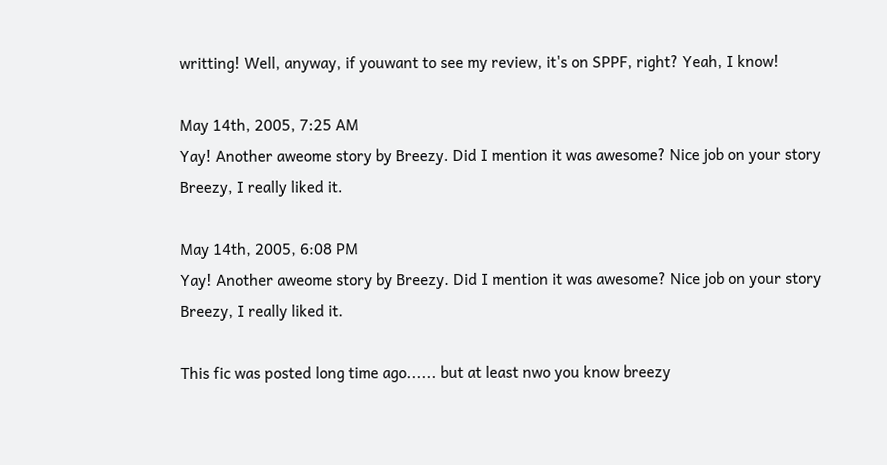writting! Well, anyway, if youwant to see my review, it's on SPPF, right? Yeah, I know!

May 14th, 2005, 7:25 AM
Yay! Another aweome story by Breezy. Did I mention it was awesome? Nice job on your story Breezy, I really liked it.

May 14th, 2005, 6:08 PM
Yay! Another aweome story by Breezy. Did I mention it was awesome? Nice job on your story Breezy, I really liked it.

This fic was posted long time ago...... but at least nwo you know breezy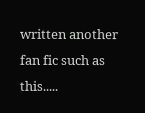written another fan fic such as this.....